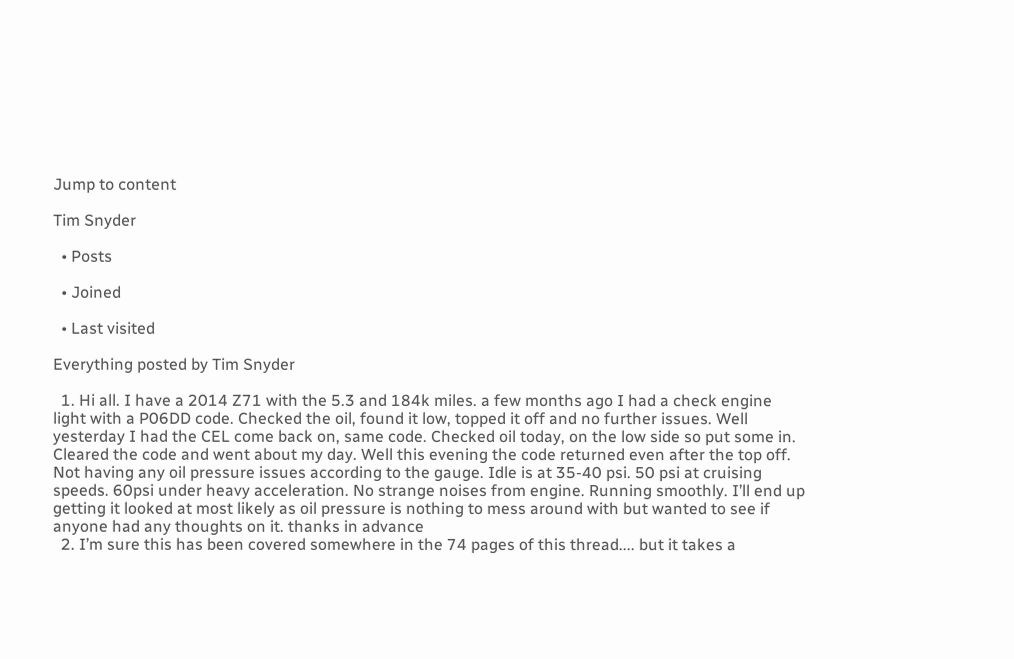Jump to content

Tim Snyder

  • Posts

  • Joined

  • Last visited

Everything posted by Tim Snyder

  1. Hi all. I have a 2014 Z71 with the 5.3 and 184k miles. a few months ago I had a check engine light with a P06DD code. Checked the oil, found it low, topped it off and no further issues. Well yesterday I had the CEL come back on, same code. Checked oil today, on the low side so put some in. Cleared the code and went about my day. Well this evening the code returned even after the top off. Not having any oil pressure issues according to the gauge. Idle is at 35-40 psi. 50 psi at cruising speeds. 60psi under heavy acceleration. No strange noises from engine. Running smoothly. I’ll end up getting it looked at most likely as oil pressure is nothing to mess around with but wanted to see if anyone had any thoughts on it. thanks in advance
  2. I’m sure this has been covered somewhere in the 74 pages of this thread.... but it takes a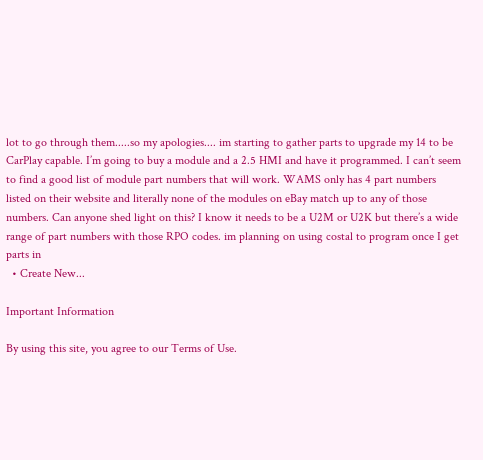lot to go through them.....so my apologies.... im starting to gather parts to upgrade my 14 to be CarPlay capable. I’m going to buy a module and a 2.5 HMI and have it programmed. I can’t seem to find a good list of module part numbers that will work. WAMS only has 4 part numbers listed on their website and literally none of the modules on eBay match up to any of those numbers. Can anyone shed light on this? I know it needs to be a U2M or U2K but there’s a wide range of part numbers with those RPO codes. im planning on using costal to program once I get parts in
  • Create New...

Important Information

By using this site, you agree to our Terms of Use.